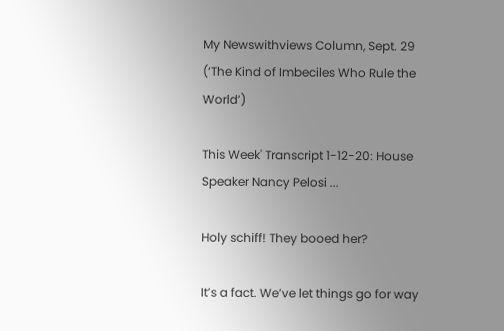My Newswithviews Column, Sept. 29 (‘The Kind of Imbeciles Who Rule the World’)

This Week' Transcript 1-12-20: House Speaker Nancy Pelosi ...

Holy schiff! They booed her?

It’s a fact. We’ve let things go for way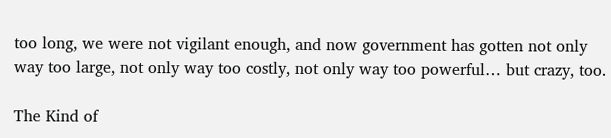too long, we were not vigilant enough, and now government has gotten not only way too large, not only way too costly, not only way too powerful… but crazy, too.

The Kind of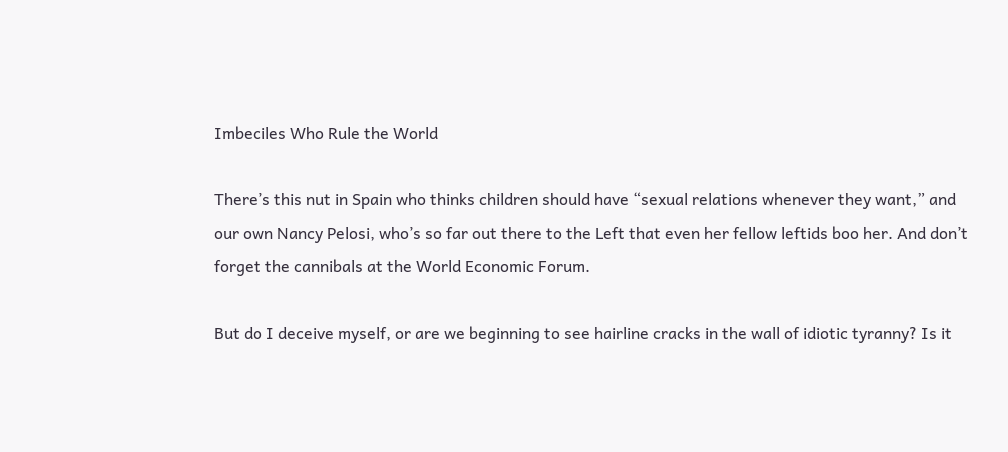Imbeciles Who Rule the World

There’s this nut in Spain who thinks children should have “sexual relations whenever they want,” and our own Nancy Pelosi, who’s so far out there to the Left that even her fellow leftids boo her. And don’t forget the cannibals at the World Economic Forum.

But do I deceive myself, or are we beginning to see hairline cracks in the wall of idiotic tyranny? Is it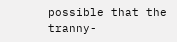possible that the tranny-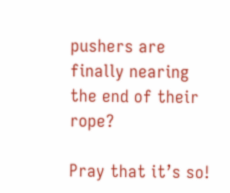pushers are finally nearing the end of their rope?

Pray that it’s so!